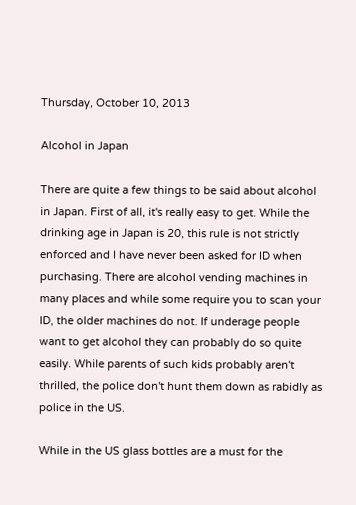Thursday, October 10, 2013

Alcohol in Japan

There are quite a few things to be said about alcohol in Japan. First of all, it's really easy to get. While the drinking age in Japan is 20, this rule is not strictly enforced and I have never been asked for ID when purchasing. There are alcohol vending machines in many places and while some require you to scan your ID, the older machines do not. If underage people want to get alcohol they can probably do so quite easily. While parents of such kids probably aren't thrilled, the police don't hunt them down as rabidly as police in the US.

While in the US glass bottles are a must for the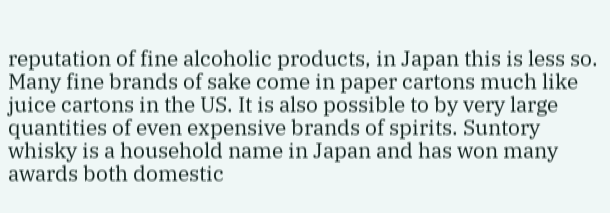reputation of fine alcoholic products, in Japan this is less so. Many fine brands of sake come in paper cartons much like juice cartons in the US. It is also possible to by very large quantities of even expensive brands of spirits. Suntory whisky is a household name in Japan and has won many awards both domestic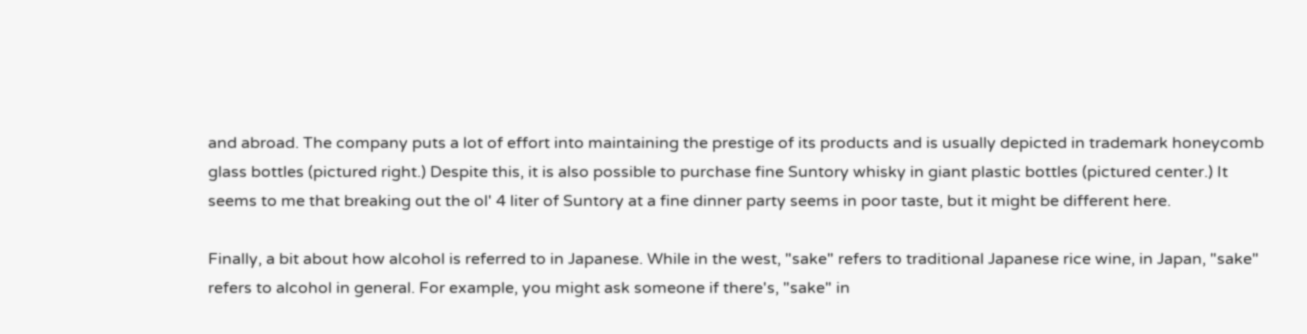and abroad. The company puts a lot of effort into maintaining the prestige of its products and is usually depicted in trademark honeycomb glass bottles (pictured right.) Despite this, it is also possible to purchase fine Suntory whisky in giant plastic bottles (pictured center.) It seems to me that breaking out the ol' 4 liter of Suntory at a fine dinner party seems in poor taste, but it might be different here.

Finally, a bit about how alcohol is referred to in Japanese. While in the west, "sake" refers to traditional Japanese rice wine, in Japan, "sake" refers to alcohol in general. For example, you might ask someone if there's, "sake" in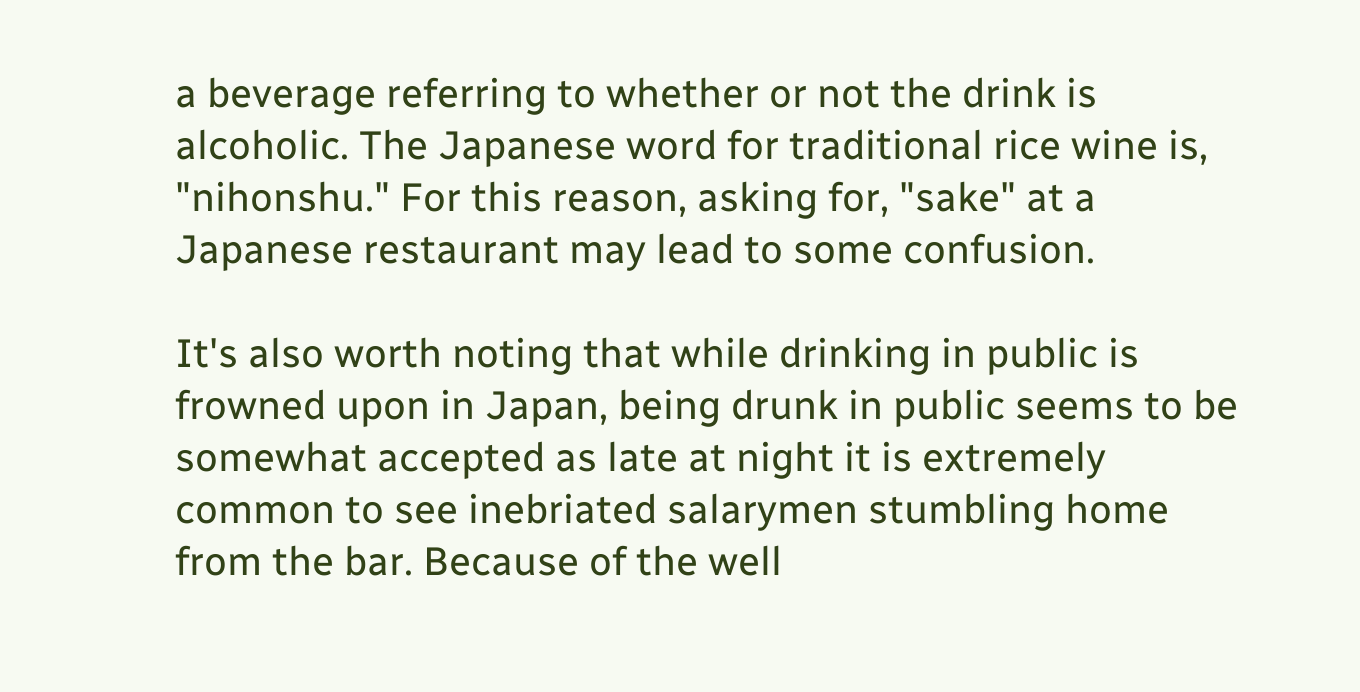a beverage referring to whether or not the drink is alcoholic. The Japanese word for traditional rice wine is, "nihonshu." For this reason, asking for, "sake" at a Japanese restaurant may lead to some confusion.

It's also worth noting that while drinking in public is frowned upon in Japan, being drunk in public seems to be somewhat accepted as late at night it is extremely common to see inebriated salarymen stumbling home from the bar. Because of the well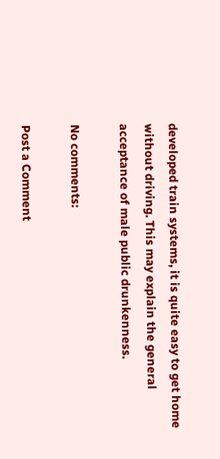developed train systems, it is quite easy to get home without driving. This may explain the general acceptance of male public drunkenness.

No comments:

Post a Comment